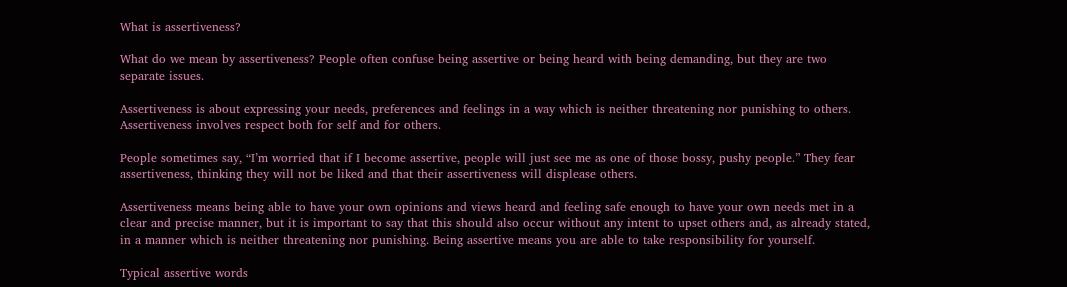What is assertiveness?

What do we mean by assertiveness? People often confuse being assertive or being heard with being demanding, but they are two separate issues.

Assertiveness is about expressing your needs, preferences and feelings in a way which is neither threatening nor punishing to others. Assertiveness involves respect both for self and for others.

People sometimes say, “I’m worried that if I become assertive, people will just see me as one of those bossy, pushy people.” They fear assertiveness, thinking they will not be liked and that their assertiveness will displease others.

Assertiveness means being able to have your own opinions and views heard and feeling safe enough to have your own needs met in a clear and precise manner, but it is important to say that this should also occur without any intent to upset others and, as already stated, in a manner which is neither threatening nor punishing. Being assertive means you are able to take responsibility for yourself.

Typical assertive words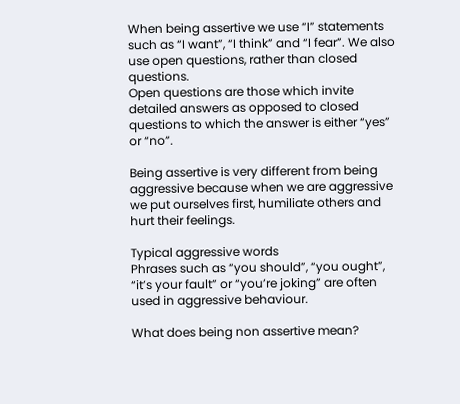When being assertive we use “I” statements such as “I want”, “I think” and “I fear”. We also use open questions, rather than closed questions.
Open questions are those which invite detailed answers as opposed to closed questions to which the answer is either “yes” or “no”.

Being assertive is very different from being aggressive because when we are aggressive we put ourselves first, humiliate others and hurt their feelings.

Typical aggressive words
Phrases such as “you should”, “you ought”, “it’s your fault” or “you’re joking” are often used in aggressive behaviour.

What does being non assertive mean?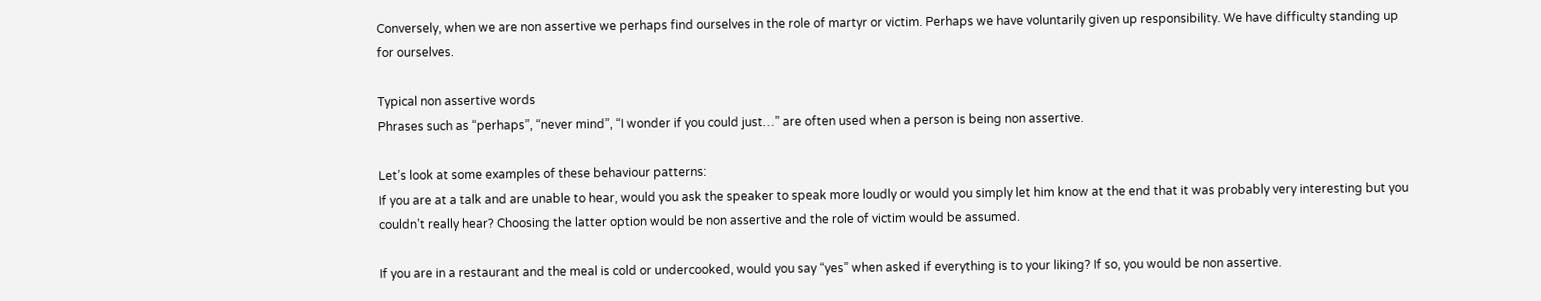Conversely, when we are non assertive we perhaps find ourselves in the role of martyr or victim. Perhaps we have voluntarily given up responsibility. We have difficulty standing up for ourselves.

Typical non assertive words
Phrases such as “perhaps”, “never mind”, “I wonder if you could just…” are often used when a person is being non assertive.

Let’s look at some examples of these behaviour patterns:
If you are at a talk and are unable to hear, would you ask the speaker to speak more loudly or would you simply let him know at the end that it was probably very interesting but you couldn’t really hear? Choosing the latter option would be non assertive and the role of victim would be assumed.

If you are in a restaurant and the meal is cold or undercooked, would you say “yes” when asked if everything is to your liking? If so, you would be non assertive.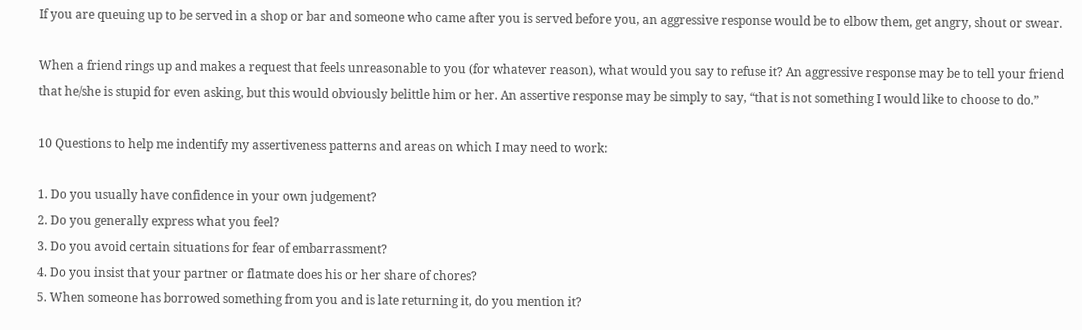If you are queuing up to be served in a shop or bar and someone who came after you is served before you, an aggressive response would be to elbow them, get angry, shout or swear.

When a friend rings up and makes a request that feels unreasonable to you (for whatever reason), what would you say to refuse it? An aggressive response may be to tell your friend that he/she is stupid for even asking, but this would obviously belittle him or her. An assertive response may be simply to say, “that is not something I would like to choose to do.”

10 Questions to help me indentify my assertiveness patterns and areas on which I may need to work:

1. Do you usually have confidence in your own judgement?
2. Do you generally express what you feel?
3. Do you avoid certain situations for fear of embarrassment?
4. Do you insist that your partner or flatmate does his or her share of chores?
5. When someone has borrowed something from you and is late returning it, do you mention it?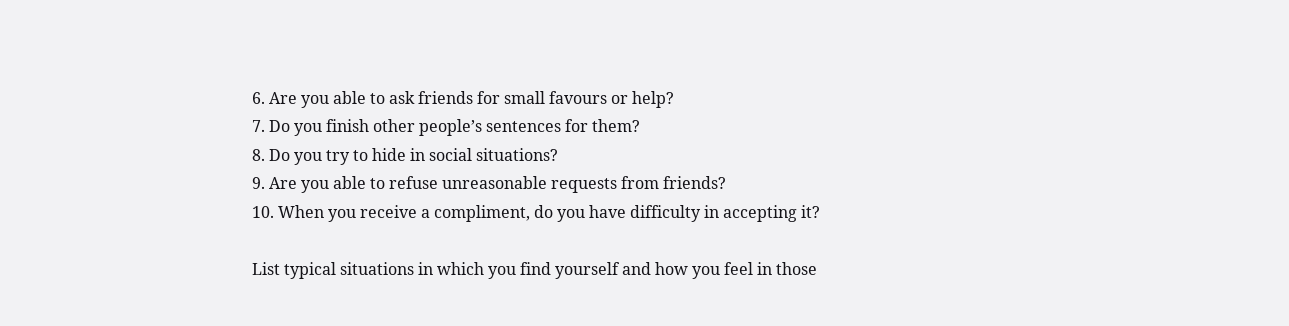6. Are you able to ask friends for small favours or help?
7. Do you finish other people’s sentences for them?
8. Do you try to hide in social situations?
9. Are you able to refuse unreasonable requests from friends?
10. When you receive a compliment, do you have difficulty in accepting it?

List typical situations in which you find yourself and how you feel in those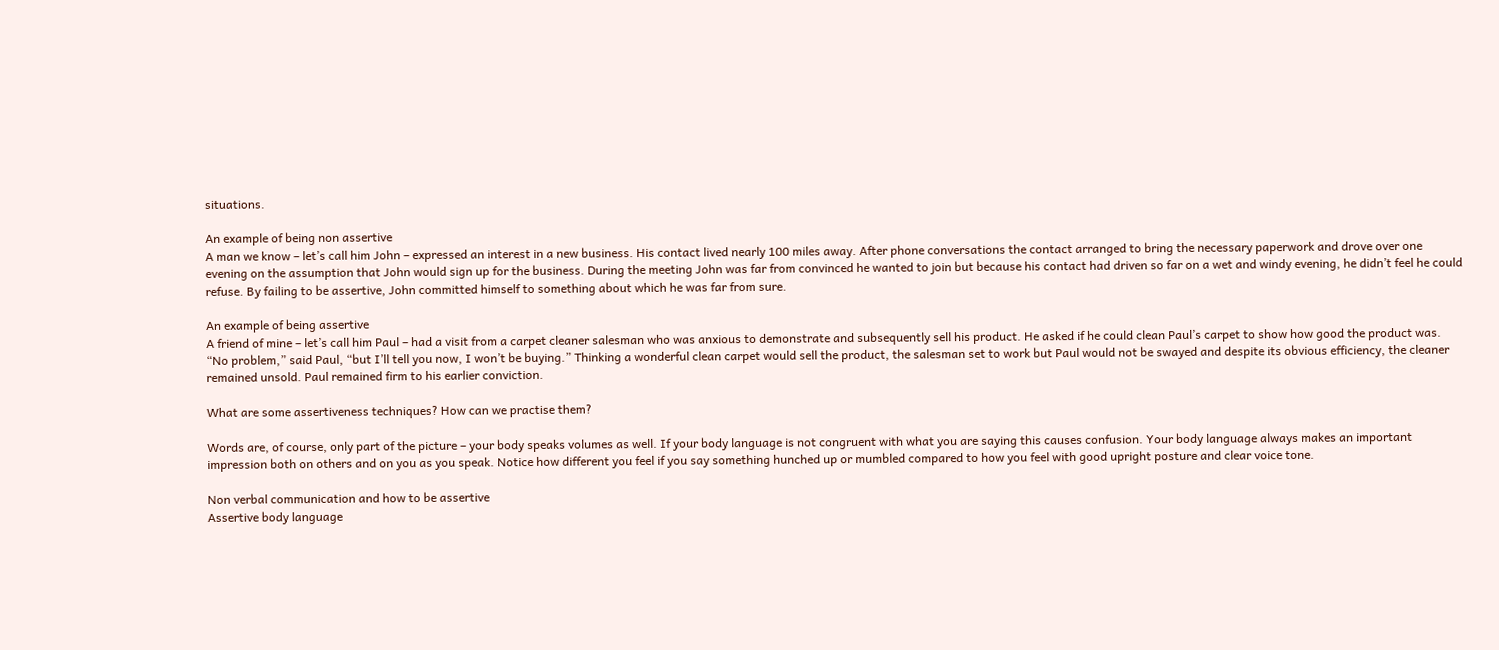situations.

An example of being non assertive
A man we know – let’s call him John – expressed an interest in a new business. His contact lived nearly 100 miles away. After phone conversations the contact arranged to bring the necessary paperwork and drove over one evening on the assumption that John would sign up for the business. During the meeting John was far from convinced he wanted to join but because his contact had driven so far on a wet and windy evening, he didn’t feel he could refuse. By failing to be assertive, John committed himself to something about which he was far from sure.

An example of being assertive
A friend of mine – let’s call him Paul – had a visit from a carpet cleaner salesman who was anxious to demonstrate and subsequently sell his product. He asked if he could clean Paul’s carpet to show how good the product was. “No problem,” said Paul, “but I’ll tell you now, I won’t be buying.” Thinking a wonderful clean carpet would sell the product, the salesman set to work but Paul would not be swayed and despite its obvious efficiency, the cleaner remained unsold. Paul remained firm to his earlier conviction.

What are some assertiveness techniques? How can we practise them?

Words are, of course, only part of the picture – your body speaks volumes as well. If your body language is not congruent with what you are saying this causes confusion. Your body language always makes an important impression both on others and on you as you speak. Notice how different you feel if you say something hunched up or mumbled compared to how you feel with good upright posture and clear voice tone.

Non verbal communication and how to be assertive
Assertive body language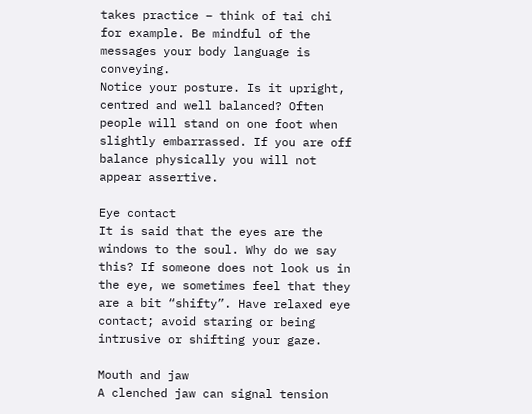takes practice – think of tai chi for example. Be mindful of the messages your body language is conveying.
Notice your posture. Is it upright, centred and well balanced? Often people will stand on one foot when slightly embarrassed. If you are off balance physically you will not appear assertive.

Eye contact
It is said that the eyes are the windows to the soul. Why do we say this? If someone does not look us in the eye, we sometimes feel that they are a bit “shifty”. Have relaxed eye contact; avoid staring or being intrusive or shifting your gaze.

Mouth and jaw
A clenched jaw can signal tension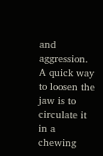and aggression. A quick way to loosen the jaw is to circulate it in a chewing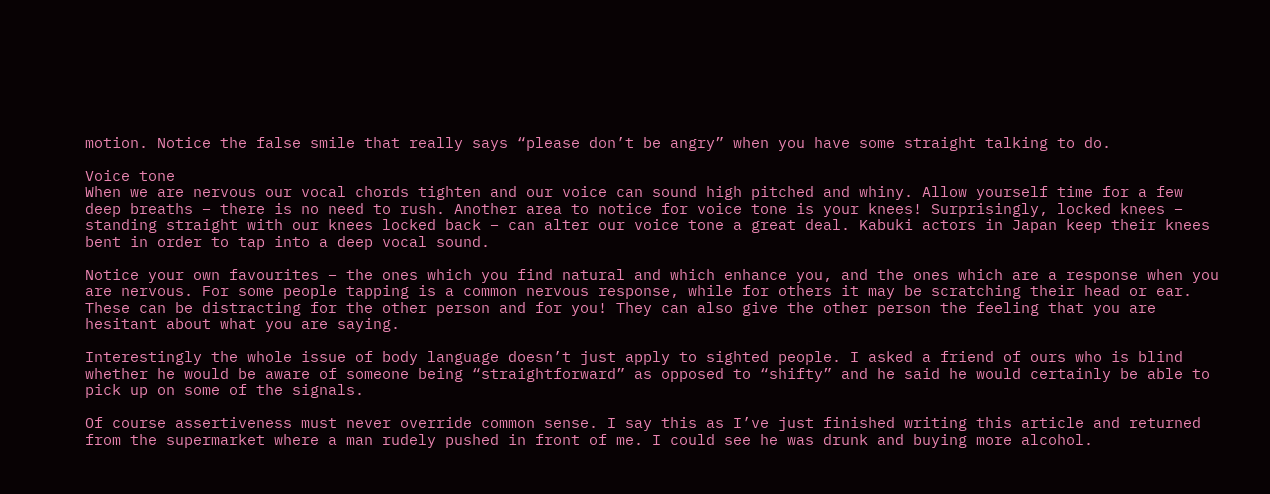motion. Notice the false smile that really says “please don’t be angry” when you have some straight talking to do.

Voice tone
When we are nervous our vocal chords tighten and our voice can sound high pitched and whiny. Allow yourself time for a few deep breaths – there is no need to rush. Another area to notice for voice tone is your knees! Surprisingly, locked knees – standing straight with our knees locked back – can alter our voice tone a great deal. Kabuki actors in Japan keep their knees bent in order to tap into a deep vocal sound.

Notice your own favourites – the ones which you find natural and which enhance you, and the ones which are a response when you are nervous. For some people tapping is a common nervous response, while for others it may be scratching their head or ear. These can be distracting for the other person and for you! They can also give the other person the feeling that you are hesitant about what you are saying.

Interestingly the whole issue of body language doesn’t just apply to sighted people. I asked a friend of ours who is blind whether he would be aware of someone being “straightforward” as opposed to “shifty” and he said he would certainly be able to pick up on some of the signals.

Of course assertiveness must never override common sense. I say this as I’ve just finished writing this article and returned from the supermarket where a man rudely pushed in front of me. I could see he was drunk and buying more alcohol.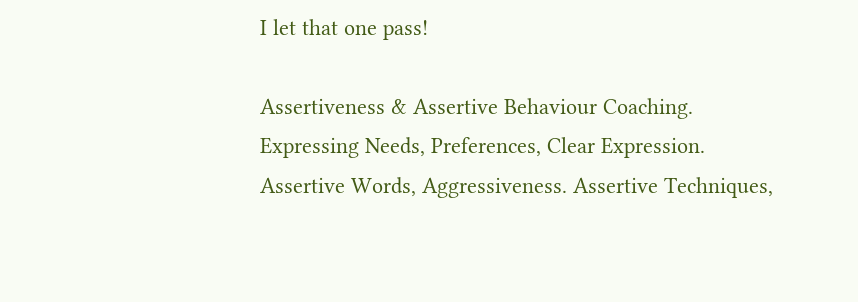I let that one pass!

Assertiveness & Assertive Behaviour Coaching. Expressing Needs, Preferences, Clear Expression. Assertive Words, Aggressiveness. Assertive Techniques,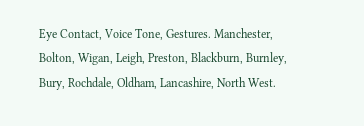Eye Contact, Voice Tone, Gestures. Manchester, Bolton, Wigan, Leigh, Preston, Blackburn, Burnley, Bury, Rochdale, Oldham, Lancashire, North West.